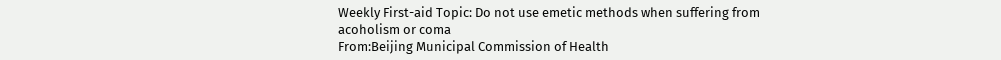Weekly First-aid Topic: Do not use emetic methods when suffering from acoholism or coma
From:Beijing Municipal Commission of Health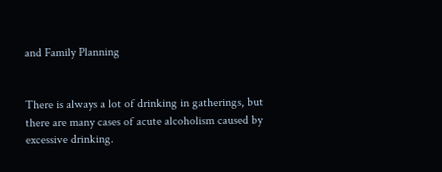and Family Planning


There is always a lot of drinking in gatherings, but there are many cases of acute alcoholism caused by excessive drinking.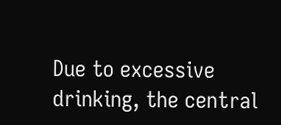Due to excessive drinking, the central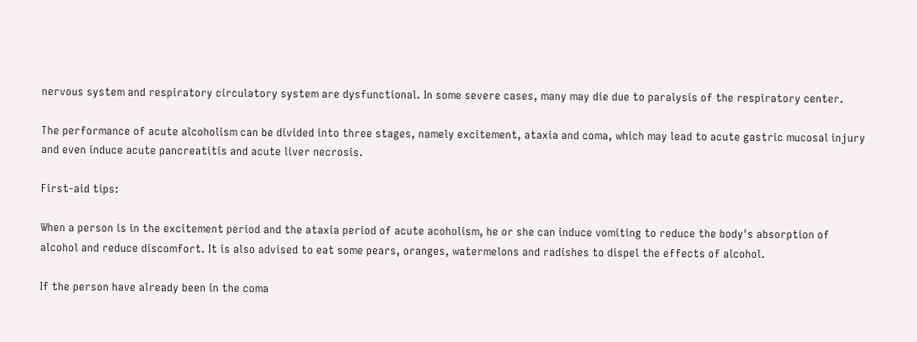nervous system and respiratory circulatory system are dysfunctional. In some severe cases, many may die due to paralysis of the respiratory center.

The performance of acute alcoholism can be divided into three stages, namely excitement, ataxia and coma, which may lead to acute gastric mucosal injury and even induce acute pancreatitis and acute liver necrosis.

First-aid tips:

When a person is in the excitement period and the ataxia period of acute acoholism, he or she can induce vomiting to reduce the body's absorption of alcohol and reduce discomfort. It is also advised to eat some pears, oranges, watermelons and radishes to dispel the effects of alcohol.

If the person have already been in the coma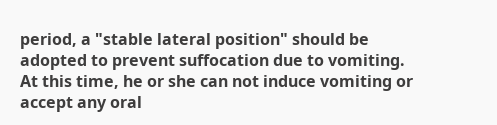period, a "stable lateral position" should be adopted to prevent suffocation due to vomiting. At this time, he or she can not induce vomiting or accept any oral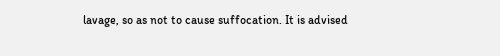lavage, so as not to cause suffocation. It is advised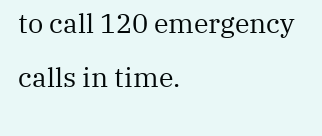to call 120 emergency calls in time.